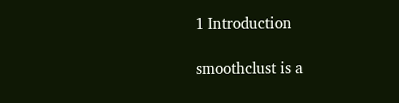1 Introduction

smoothclust is a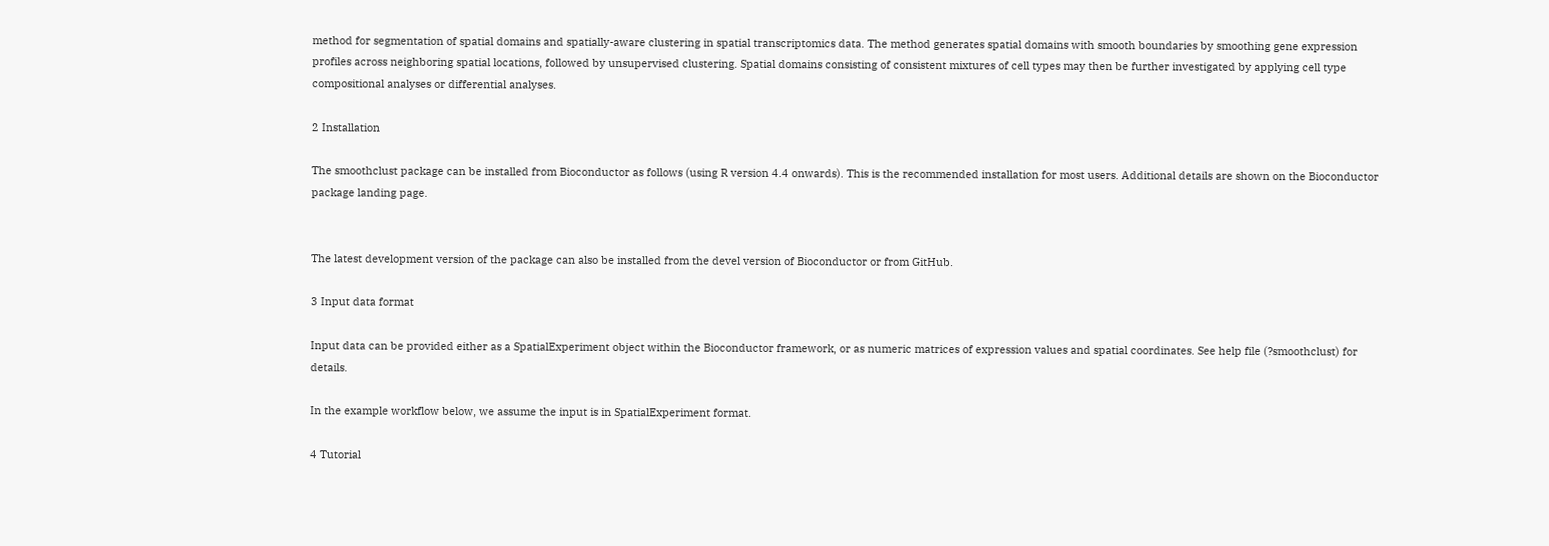method for segmentation of spatial domains and spatially-aware clustering in spatial transcriptomics data. The method generates spatial domains with smooth boundaries by smoothing gene expression profiles across neighboring spatial locations, followed by unsupervised clustering. Spatial domains consisting of consistent mixtures of cell types may then be further investigated by applying cell type compositional analyses or differential analyses.

2 Installation

The smoothclust package can be installed from Bioconductor as follows (using R version 4.4 onwards). This is the recommended installation for most users. Additional details are shown on the Bioconductor package landing page.


The latest development version of the package can also be installed from the devel version of Bioconductor or from GitHub.

3 Input data format

Input data can be provided either as a SpatialExperiment object within the Bioconductor framework, or as numeric matrices of expression values and spatial coordinates. See help file (?smoothclust) for details.

In the example workflow below, we assume the input is in SpatialExperiment format.

4 Tutorial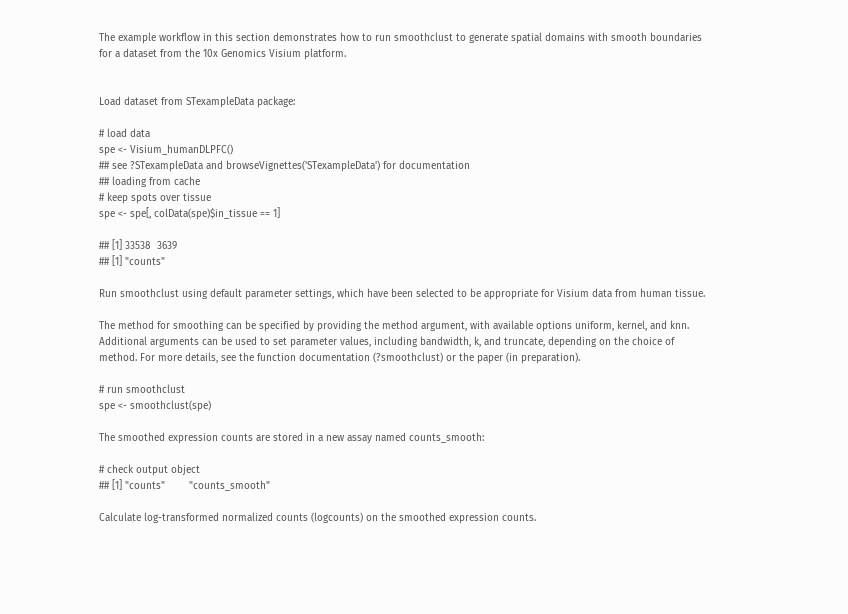The example workflow in this section demonstrates how to run smoothclust to generate spatial domains with smooth boundaries for a dataset from the 10x Genomics Visium platform.


Load dataset from STexampleData package:

# load data
spe <- Visium_humanDLPFC()
## see ?STexampleData and browseVignettes('STexampleData') for documentation
## loading from cache
# keep spots over tissue
spe <- spe[, colData(spe)$in_tissue == 1]

## [1] 33538  3639
## [1] "counts"

Run smoothclust using default parameter settings, which have been selected to be appropriate for Visium data from human tissue.

The method for smoothing can be specified by providing the method argument, with available options uniform, kernel, and knn. Additional arguments can be used to set parameter values, including bandwidth, k, and truncate, depending on the choice of method. For more details, see the function documentation (?smoothclust) or the paper (in preparation).

# run smoothclust
spe <- smoothclust(spe)

The smoothed expression counts are stored in a new assay named counts_smooth:

# check output object
## [1] "counts"        "counts_smooth"

Calculate log-transformed normalized counts (logcounts) on the smoothed expression counts.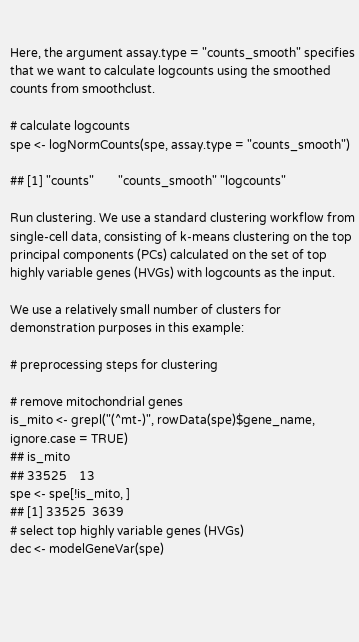Here, the argument assay.type = "counts_smooth" specifies that we want to calculate logcounts using the smoothed counts from smoothclust.

# calculate logcounts
spe <- logNormCounts(spe, assay.type = "counts_smooth")

## [1] "counts"        "counts_smooth" "logcounts"

Run clustering. We use a standard clustering workflow from single-cell data, consisting of k-means clustering on the top principal components (PCs) calculated on the set of top highly variable genes (HVGs) with logcounts as the input.

We use a relatively small number of clusters for demonstration purposes in this example:

# preprocessing steps for clustering

# remove mitochondrial genes
is_mito <- grepl("(^mt-)", rowData(spe)$gene_name, ignore.case = TRUE)
## is_mito
## 33525    13
spe <- spe[!is_mito, ]
## [1] 33525  3639
# select top highly variable genes (HVGs)
dec <- modelGeneVar(spe)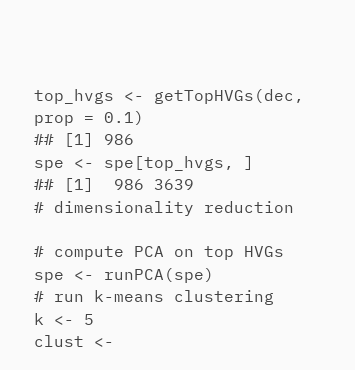top_hvgs <- getTopHVGs(dec, prop = 0.1)
## [1] 986
spe <- spe[top_hvgs, ]
## [1]  986 3639
# dimensionality reduction

# compute PCA on top HVGs
spe <- runPCA(spe)
# run k-means clustering
k <- 5
clust <-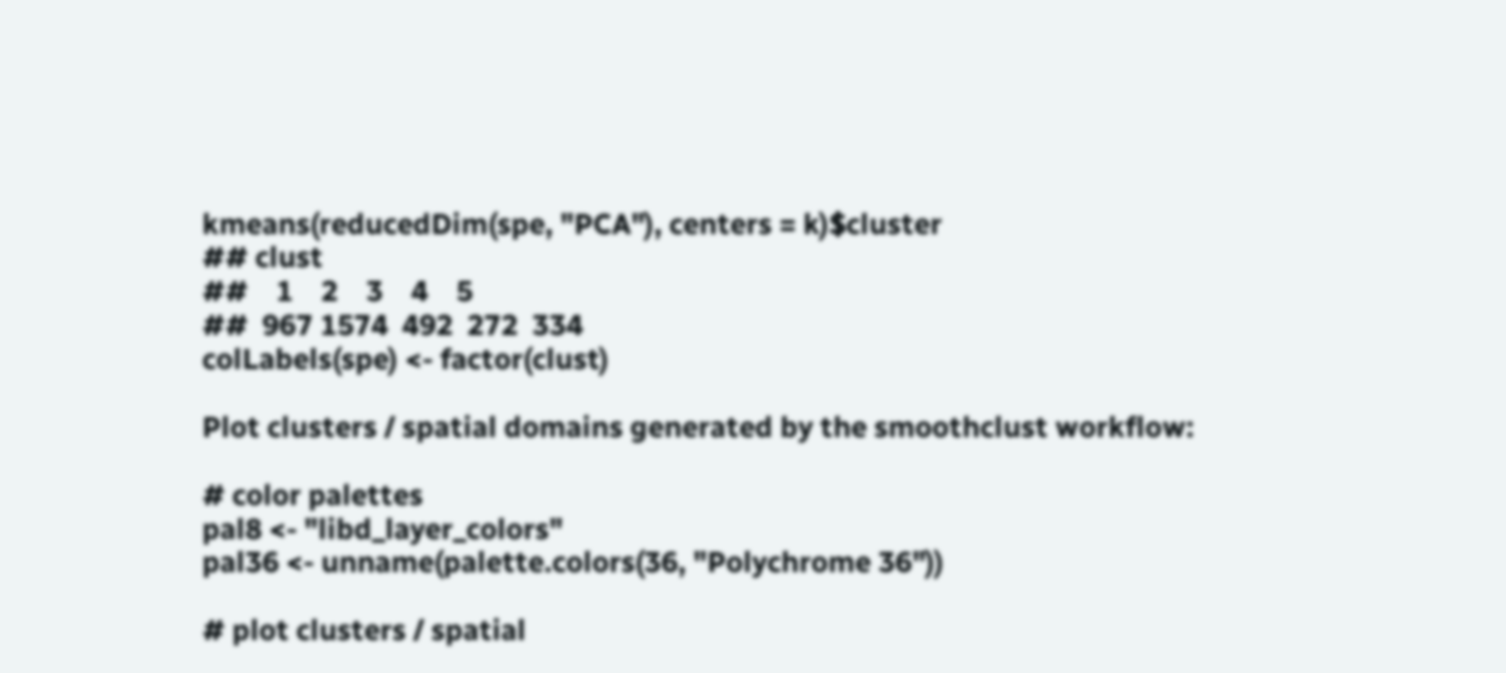kmeans(reducedDim(spe, "PCA"), centers = k)$cluster
## clust
##    1    2    3    4    5
##  967 1574  492  272  334
colLabels(spe) <- factor(clust)

Plot clusters / spatial domains generated by the smoothclust workflow:

# color palettes
pal8 <- "libd_layer_colors"
pal36 <- unname(palette.colors(36, "Polychrome 36"))

# plot clusters / spatial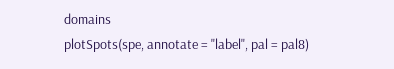domains
plotSpots(spe, annotate = "label", pal = pal8)